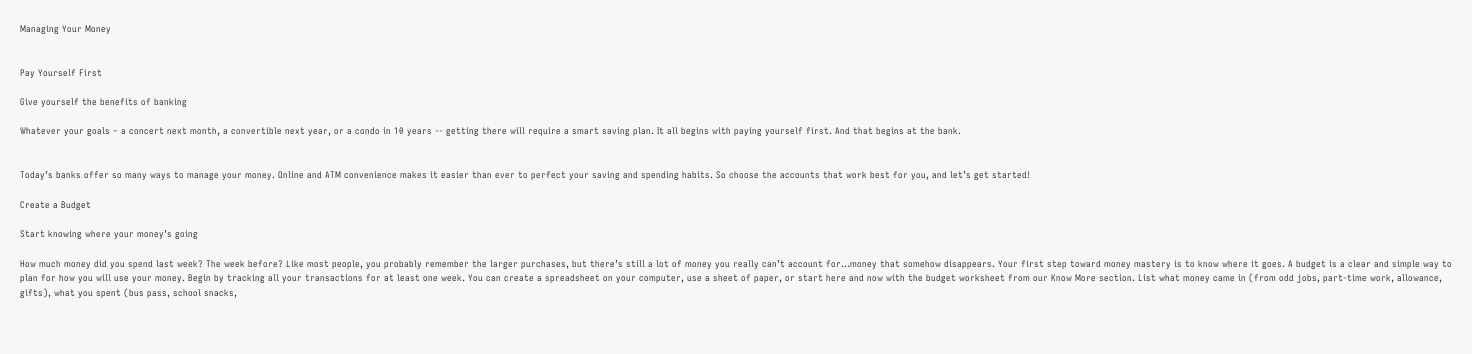Managing Your Money


Pay Yourself First

Give yourself the benefits of banking

Whatever your goals – a concert next month, a convertible next year, or a condo in 10 years -- getting there will require a smart saving plan. It all begins with paying yourself first. And that begins at the bank.


Today’s banks offer so many ways to manage your money. Online and ATM convenience makes it easier than ever to perfect your saving and spending habits. So choose the accounts that work best for you, and let’s get started!

Create a Budget

Start knowing where your money’s going

How much money did you spend last week? The week before? Like most people, you probably remember the larger purchases, but there’s still a lot of money you really can’t account for…money that somehow disappears. Your first step toward money mastery is to know where it goes. A budget is a clear and simple way to plan for how you will use your money. Begin by tracking all your transactions for at least one week. You can create a spreadsheet on your computer, use a sheet of paper, or start here and now with the budget worksheet from our Know More section. List what money came in (from odd jobs, part-time work, allowance, gifts), what you spent (bus pass, school snacks,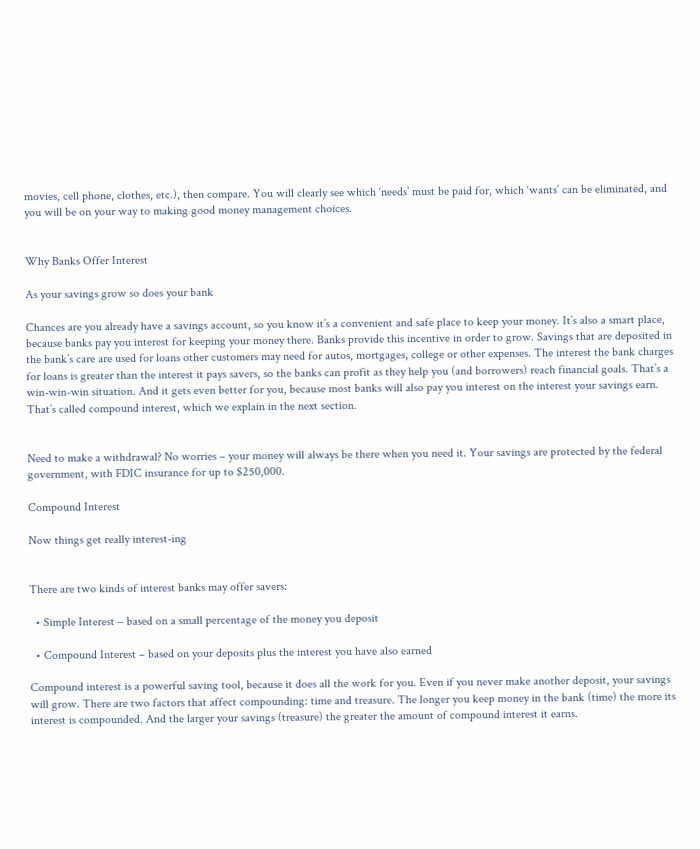movies, cell phone, clothes, etc.), then compare. You will clearly see which ‘needs’ must be paid for, which ‘wants’ can be eliminated, and you will be on your way to making good money management choices.


Why Banks Offer Interest

As your savings grow so does your bank

Chances are you already have a savings account, so you know it’s a convenient and safe place to keep your money. It’s also a smart place, because banks pay you interest for keeping your money there. Banks provide this incentive in order to grow. Savings that are deposited in the bank’s care are used for loans other customers may need for autos, mortgages, college or other expenses. The interest the bank charges for loans is greater than the interest it pays savers, so the banks can profit as they help you (and borrowers) reach financial goals. That’s a win-win-win situation. And it gets even better for you, because most banks will also pay you interest on the interest your savings earn. That’s called compound interest, which we explain in the next section.


Need to make a withdrawal? No worries – your money will always be there when you need it. Your savings are protected by the federal government, with FDIC insurance for up to $250,000.

Compound Interest

Now things get really interest-ing


There are two kinds of interest banks may offer savers:

  • Simple Interest – based on a small percentage of the money you deposit

  • Compound Interest – based on your deposits plus the interest you have also earned

Compound interest is a powerful saving tool, because it does all the work for you. Even if you never make another deposit, your savings will grow. There are two factors that affect compounding: time and treasure. The longer you keep money in the bank (time) the more its interest is compounded. And the larger your savings (treasure) the greater the amount of compound interest it earns.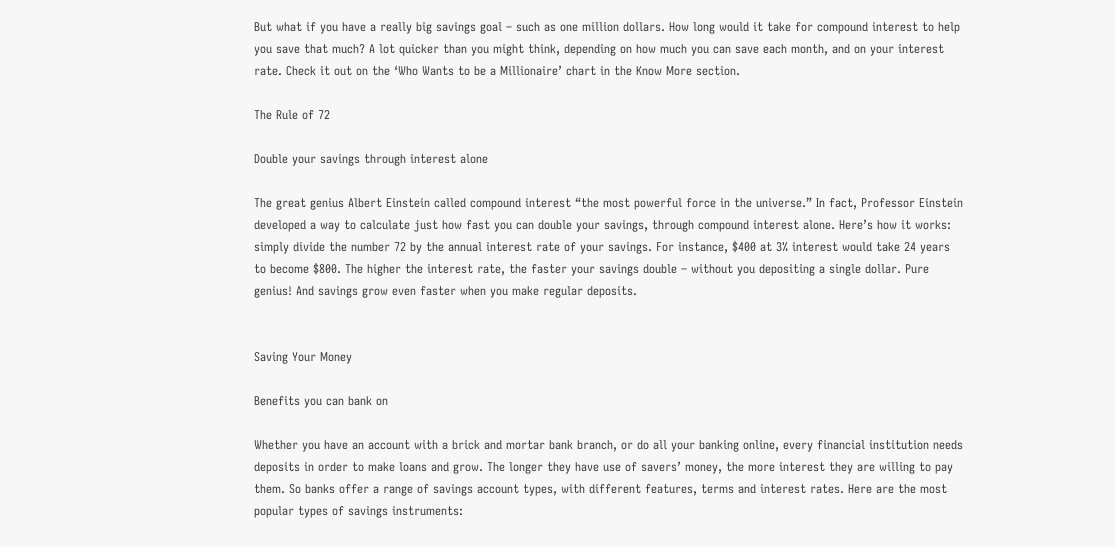But what if you have a really big savings goal – such as one million dollars. How long would it take for compound interest to help you save that much? A lot quicker than you might think, depending on how much you can save each month, and on your interest rate. Check it out on the ‘Who Wants to be a Millionaire’ chart in the Know More section.

The Rule of 72

Double your savings through interest alone

The great genius Albert Einstein called compound interest “the most powerful force in the universe.” In fact, Professor Einstein developed a way to calculate just how fast you can double your savings, through compound interest alone. Here’s how it works: simply divide the number 72 by the annual interest rate of your savings. For instance, $400 at 3% interest would take 24 years to become $800. The higher the interest rate, the faster your savings double – without you depositing a single dollar. Pure genius! And savings grow even faster when you make regular deposits.


Saving Your Money

Benefits you can bank on

Whether you have an account with a brick and mortar bank branch, or do all your banking online, every financial institution needs deposits in order to make loans and grow. The longer they have use of savers’ money, the more interest they are willing to pay them. So banks offer a range of savings account types, with different features, terms and interest rates. Here are the most popular types of savings instruments: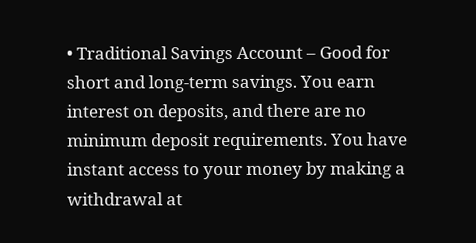• Traditional Savings Account – Good for short and long-term savings. You earn interest on deposits, and there are no minimum deposit requirements. You have instant access to your money by making a withdrawal at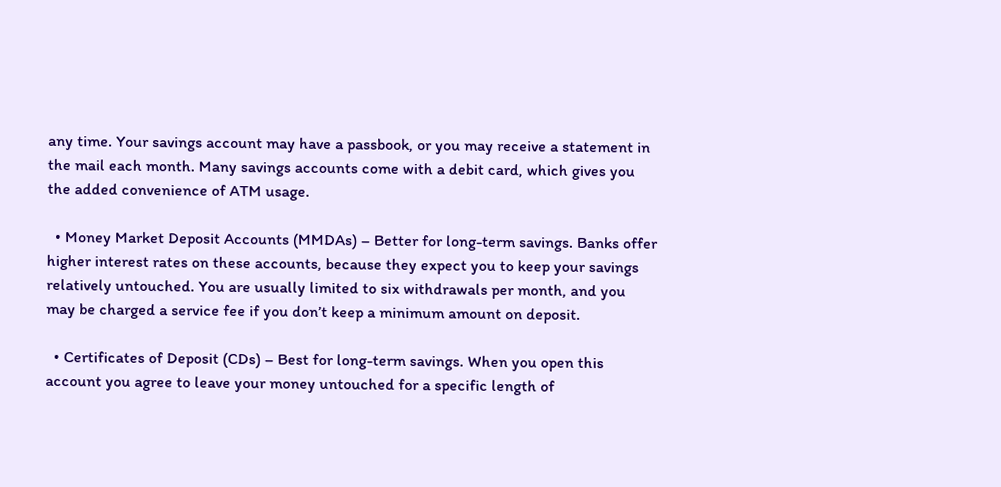any time. Your savings account may have a passbook, or you may receive a statement in the mail each month. Many savings accounts come with a debit card, which gives you the added convenience of ATM usage.

  • Money Market Deposit Accounts (MMDAs) – Better for long-term savings. Banks offer higher interest rates on these accounts, because they expect you to keep your savings relatively untouched. You are usually limited to six withdrawals per month, and you may be charged a service fee if you don’t keep a minimum amount on deposit.

  • Certificates of Deposit (CDs) – Best for long-term savings. When you open this account you agree to leave your money untouched for a specific length of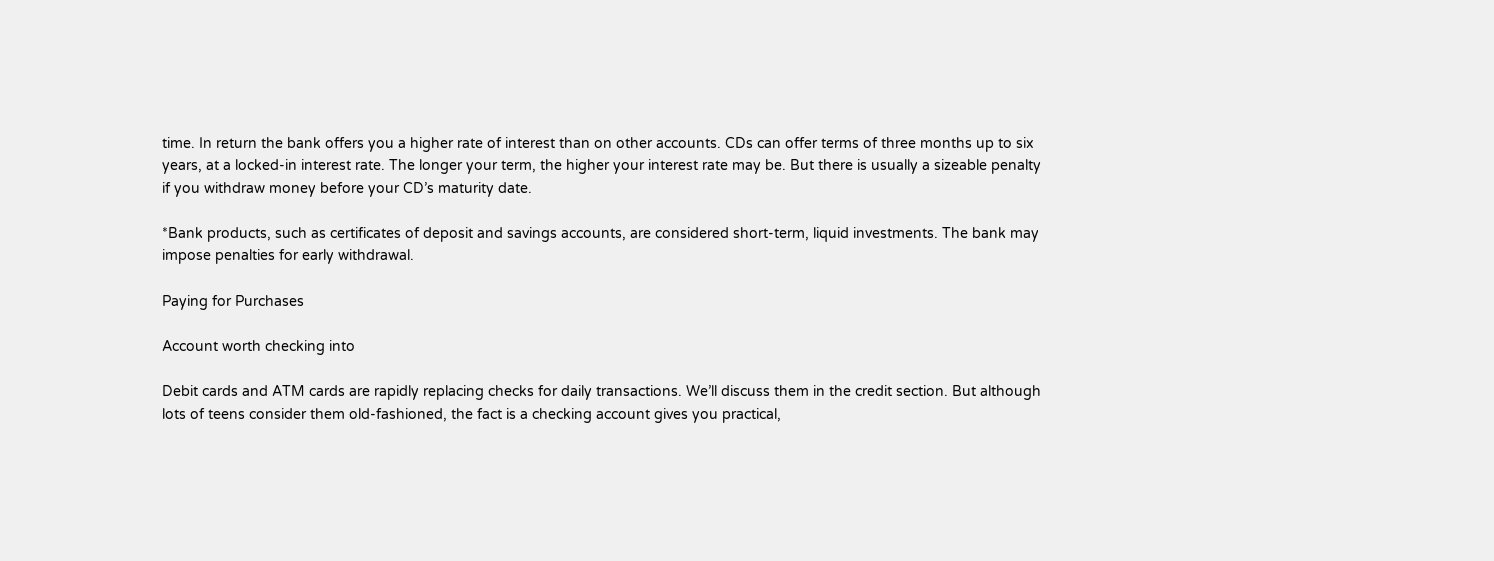time. In return the bank offers you a higher rate of interest than on other accounts. CDs can offer terms of three months up to six years, at a locked-in interest rate. The longer your term, the higher your interest rate may be. But there is usually a sizeable penalty if you withdraw money before your CD’s maturity date.

*Bank products, such as certificates of deposit and savings accounts, are considered short-term, liquid investments. The bank may impose penalties for early withdrawal.

Paying for Purchases

Account worth checking into

Debit cards and ATM cards are rapidly replacing checks for daily transactions. We’ll discuss them in the credit section. But although lots of teens consider them old-fashioned, the fact is a checking account gives you practical,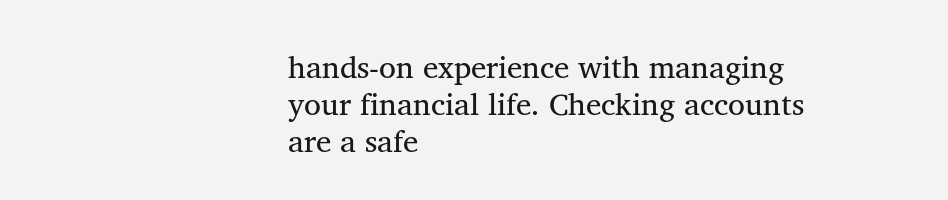hands-on experience with managing your financial life. Checking accounts are a safe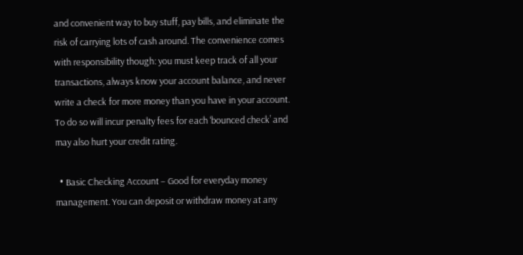and convenient way to buy stuff, pay bills, and eliminate the risk of carrying lots of cash around. The convenience comes with responsibility though: you must keep track of all your transactions, always know your account balance, and never write a check for more money than you have in your account. To do so will incur penalty fees for each ‘bounced check’ and may also hurt your credit rating.

  • Basic Checking Account – Good for everyday money management. You can deposit or withdraw money at any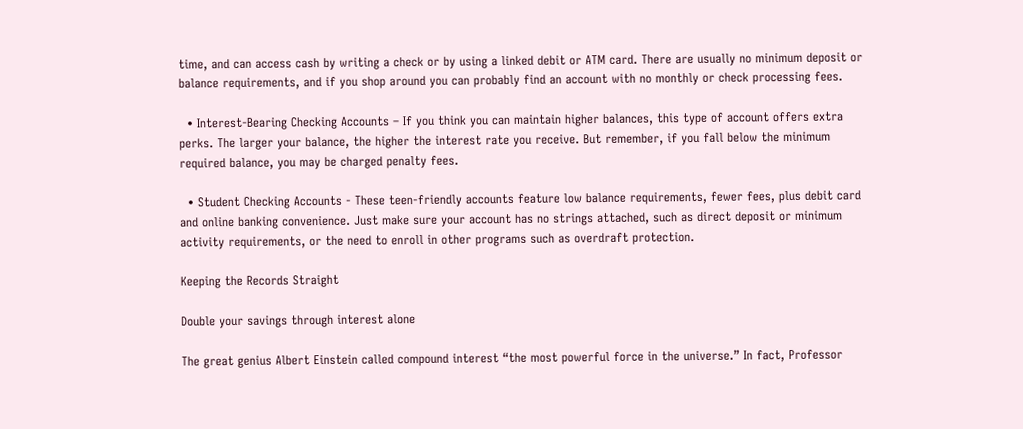time, and can access cash by writing a check or by using a linked debit or ATM card. There are usually no minimum deposit or balance requirements, and if you shop around you can probably find an account with no monthly or check processing fees.

  • Interest-Bearing Checking Accounts – If you think you can maintain higher balances, this type of account offers extra perks. The larger your balance, the higher the interest rate you receive. But remember, if you fall below the minimum required balance, you may be charged penalty fees.

  • Student Checking Accounts - These teen-friendly accounts feature low balance requirements, fewer fees, plus debit card and online banking convenience. Just make sure your account has no strings attached, such as direct deposit or minimum activity requirements, or the need to enroll in other programs such as overdraft protection.

Keeping the Records Straight

Double your savings through interest alone

The great genius Albert Einstein called compound interest “the most powerful force in the universe.” In fact, Professor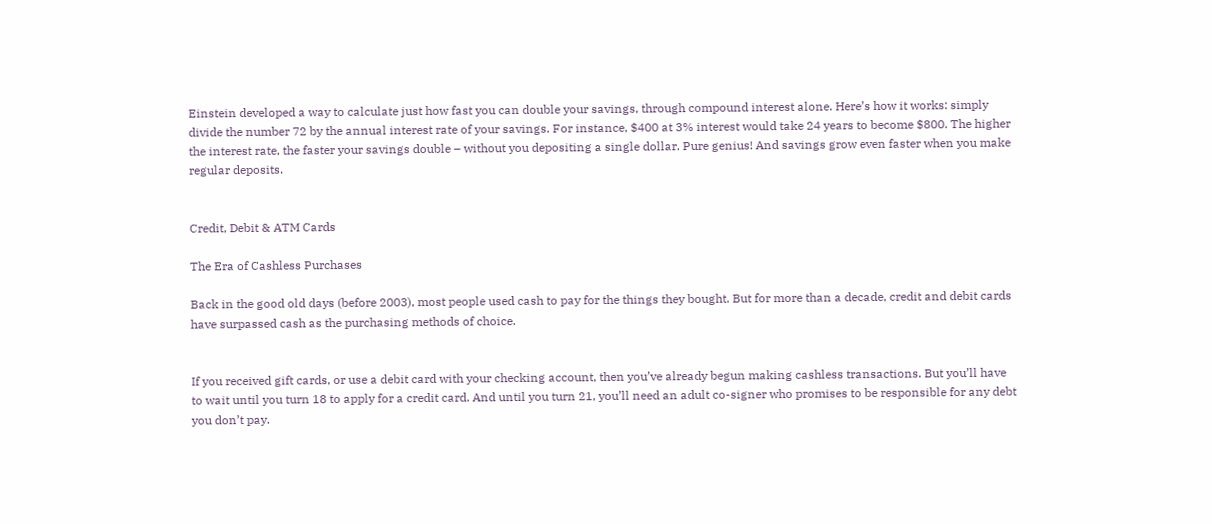Einstein developed a way to calculate just how fast you can double your savings, through compound interest alone. Here’s how it works: simply divide the number 72 by the annual interest rate of your savings. For instance, $400 at 3% interest would take 24 years to become $800. The higher the interest rate, the faster your savings double – without you depositing a single dollar. Pure genius! And savings grow even faster when you make regular deposits.


Credit, Debit & ATM Cards

The Era of Cashless Purchases

Back in the good old days (before 2003), most people used cash to pay for the things they bought. But for more than a decade, credit and debit cards have surpassed cash as the purchasing methods of choice.


If you received gift cards, or use a debit card with your checking account, then you’ve already begun making cashless transactions. But you’ll have to wait until you turn 18 to apply for a credit card. And until you turn 21, you’ll need an adult co-signer who promises to be responsible for any debt you don’t pay.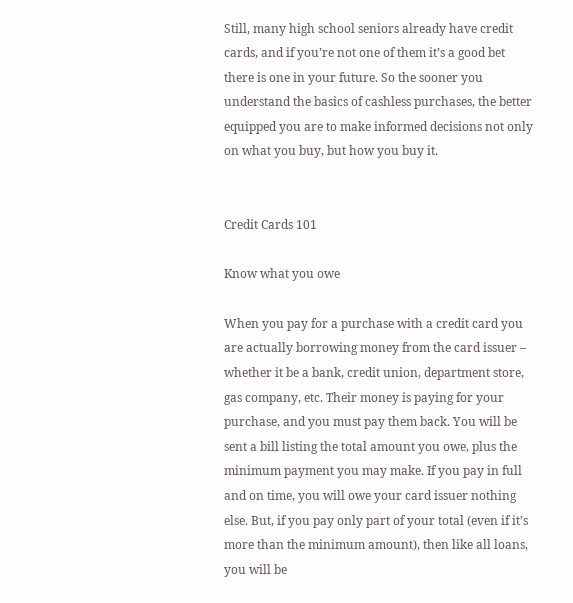Still, many high school seniors already have credit cards, and if you’re not one of them it’s a good bet there is one in your future. So the sooner you understand the basics of cashless purchases, the better equipped you are to make informed decisions not only on what you buy, but how you buy it.


Credit Cards 101

Know what you owe

When you pay for a purchase with a credit card you are actually borrowing money from the card issuer – whether it be a bank, credit union, department store, gas company, etc. Their money is paying for your purchase, and you must pay them back. You will be sent a bill listing the total amount you owe, plus the minimum payment you may make. If you pay in full and on time, you will owe your card issuer nothing else. But, if you pay only part of your total (even if it’s more than the minimum amount), then like all loans, you will be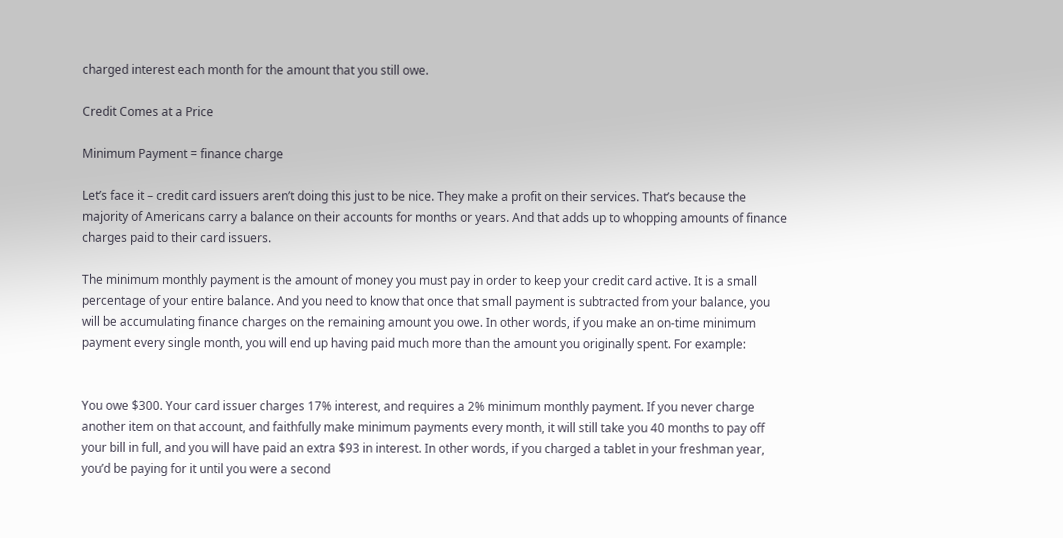charged interest each month for the amount that you still owe.

Credit Comes at a Price

Minimum Payment = finance charge

Let’s face it – credit card issuers aren’t doing this just to be nice. They make a profit on their services. That’s because the majority of Americans carry a balance on their accounts for months or years. And that adds up to whopping amounts of finance charges paid to their card issuers.

The minimum monthly payment is the amount of money you must pay in order to keep your credit card active. It is a small percentage of your entire balance. And you need to know that once that small payment is subtracted from your balance, you will be accumulating finance charges on the remaining amount you owe. In other words, if you make an on-time minimum payment every single month, you will end up having paid much more than the amount you originally spent. For example:


You owe $300. Your card issuer charges 17% interest, and requires a 2% minimum monthly payment. If you never charge another item on that account, and faithfully make minimum payments every month, it will still take you 40 months to pay off your bill in full, and you will have paid an extra $93 in interest. In other words, if you charged a tablet in your freshman year, you’d be paying for it until you were a second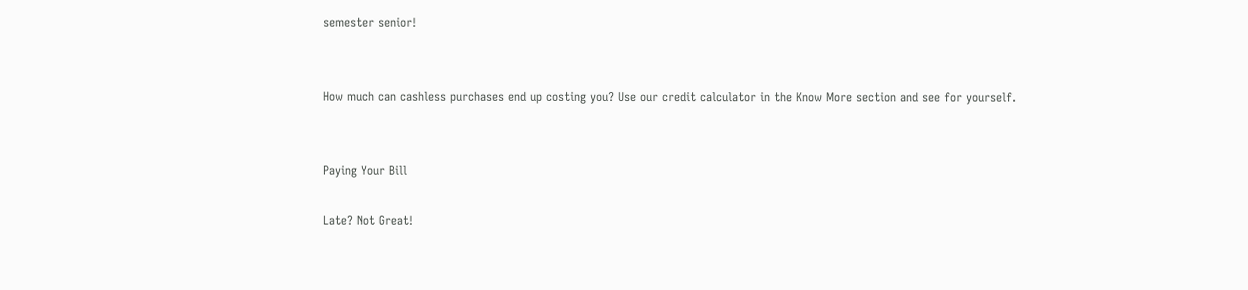semester senior!


How much can cashless purchases end up costing you? Use our credit calculator in the Know More section and see for yourself.


Paying Your Bill

Late? Not Great!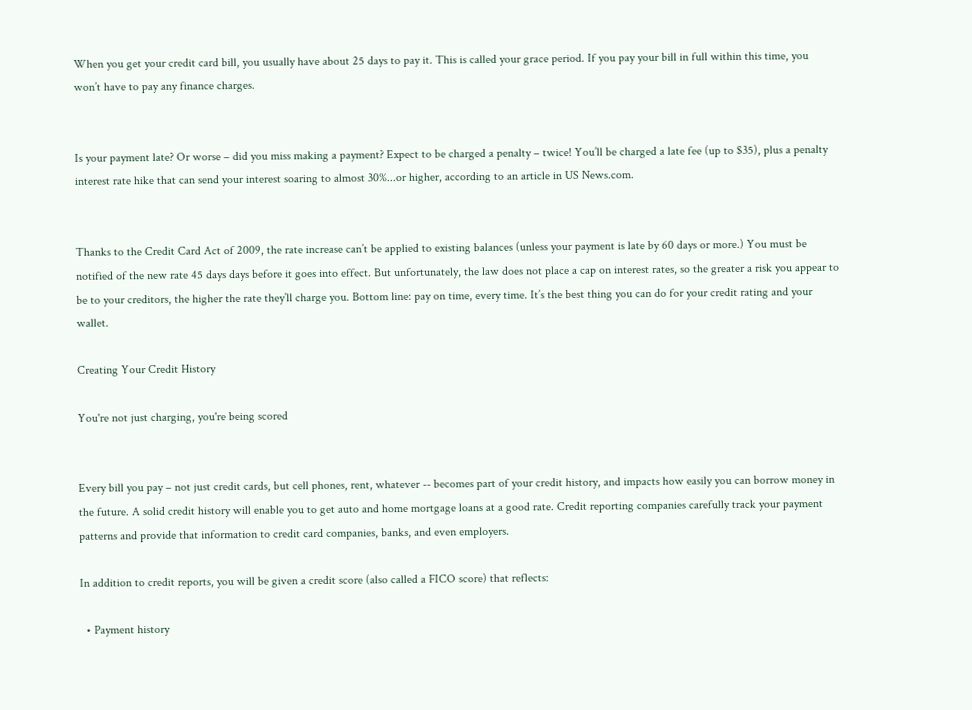When you get your credit card bill, you usually have about 25 days to pay it. This is called your grace period. If you pay your bill in full within this time, you won’t have to pay any finance charges.


Is your payment late? Or worse – did you miss making a payment? Expect to be charged a penalty – twice! You’ll be charged a late fee (up to $35), plus a penalty interest rate hike that can send your interest soaring to almost 30%...or higher, according to an article in US News.com.


Thanks to the Credit Card Act of 2009, the rate increase can’t be applied to existing balances (unless your payment is late by 60 days or more.) You must be notified of the new rate 45 days days before it goes into effect. But unfortunately, the law does not place a cap on interest rates, so the greater a risk you appear to be to your creditors, the higher the rate they’ll charge you. Bottom line: pay on time, every time. It’s the best thing you can do for your credit rating and your wallet.

Creating Your Credit History

You're not just charging, you're being scored


Every bill you pay – not just credit cards, but cell phones, rent, whatever -- becomes part of your credit history, and impacts how easily you can borrow money in the future. A solid credit history will enable you to get auto and home mortgage loans at a good rate. Credit reporting companies carefully track your payment patterns and provide that information to credit card companies, banks, and even employers.

In addition to credit reports, you will be given a credit score (also called a FICO score) that reflects:

  • Payment history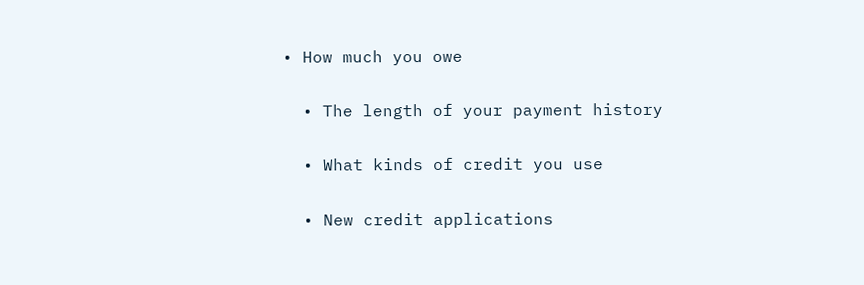• How much you owe

  • The length of your payment history

  • What kinds of credit you use

  • New credit applications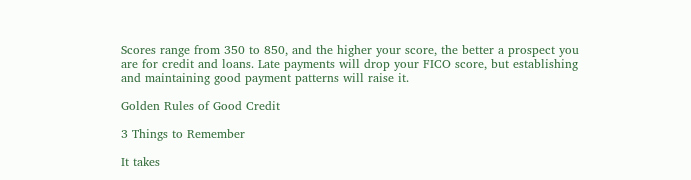Scores range from 350 to 850, and the higher your score, the better a prospect you are for credit and loans. Late payments will drop your FICO score, but establishing and maintaining good payment patterns will raise it.

Golden Rules of Good Credit

3 Things to Remember

It takes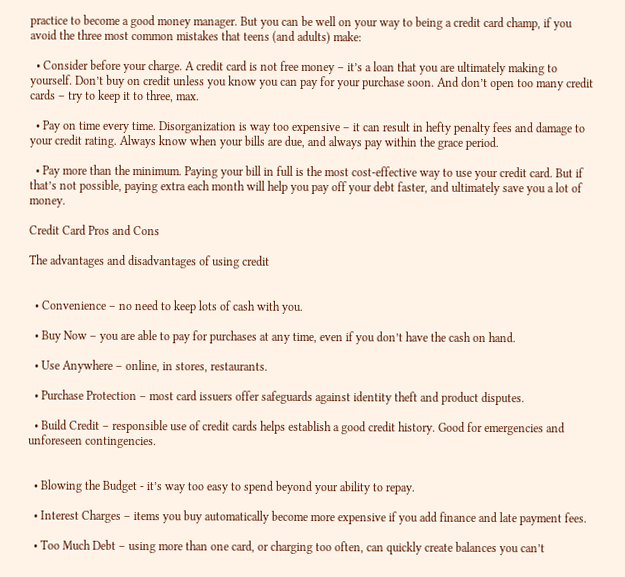practice to become a good money manager. But you can be well on your way to being a credit card champ, if you avoid the three most common mistakes that teens (and adults) make:

  • Consider before your charge. A credit card is not free money – it’s a loan that you are ultimately making to yourself. Don’t buy on credit unless you know you can pay for your purchase soon. And don’t open too many credit cards – try to keep it to three, max.

  • Pay on time every time. Disorganization is way too expensive – it can result in hefty penalty fees and damage to your credit rating. Always know when your bills are due, and always pay within the grace period.

  • Pay more than the minimum. Paying your bill in full is the most cost-effective way to use your credit card. But if that’s not possible, paying extra each month will help you pay off your debt faster, and ultimately save you a lot of money.

Credit Card Pros and Cons

The advantages and disadvantages of using credit


  • Convenience – no need to keep lots of cash with you.

  • Buy Now – you are able to pay for purchases at any time, even if you don’t have the cash on hand.

  • Use Anywhere – online, in stores, restaurants.

  • Purchase Protection – most card issuers offer safeguards against identity theft and product disputes.

  • Build Credit – responsible use of credit cards helps establish a good credit history. Good for emergencies and unforeseen contingencies.


  • Blowing the Budget - it’s way too easy to spend beyond your ability to repay.

  • Interest Charges – items you buy automatically become more expensive if you add finance and late payment fees.

  • Too Much Debt – using more than one card, or charging too often, can quickly create balances you can’t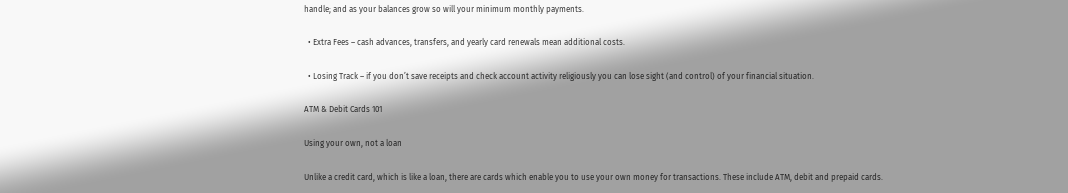handle; and as your balances grow so will your minimum monthly payments.

  • Extra Fees – cash advances, transfers, and yearly card renewals mean additional costs.

  • Losing Track – if you don’t save receipts and check account activity religiously you can lose sight (and control) of your financial situation.

ATM & Debit Cards 101

Using your own, not a loan

Unlike a credit card, which is like a loan, there are cards which enable you to use your own money for transactions. These include ATM, debit and prepaid cards.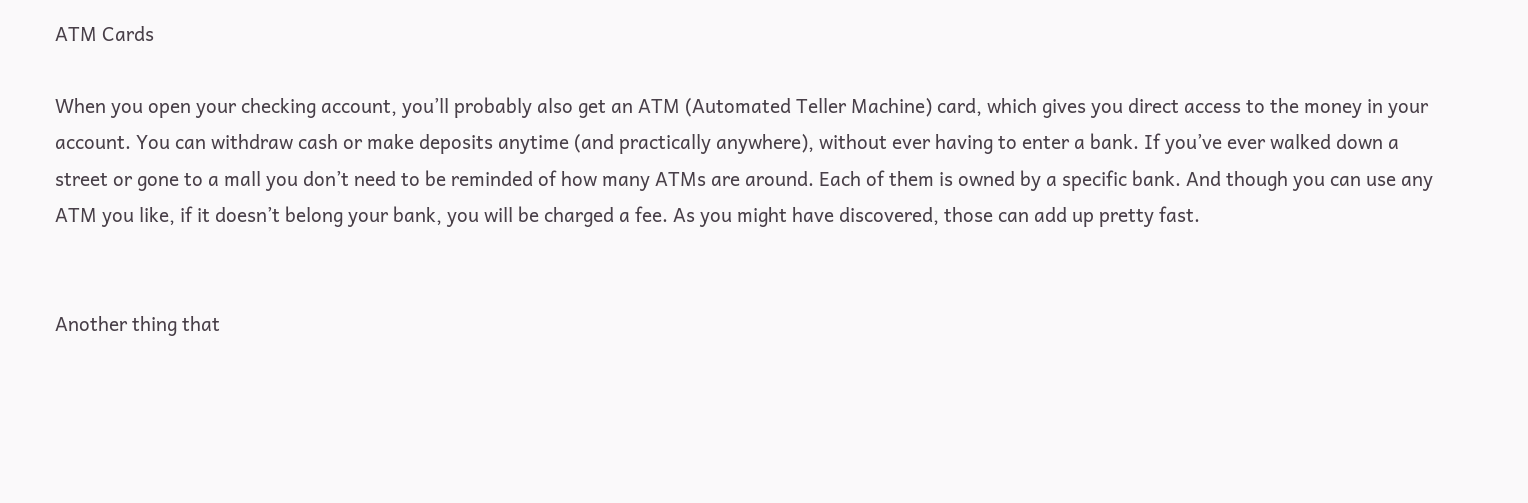ATM Cards

When you open your checking account, you’ll probably also get an ATM (Automated Teller Machine) card, which gives you direct access to the money in your account. You can withdraw cash or make deposits anytime (and practically anywhere), without ever having to enter a bank. If you’ve ever walked down a street or gone to a mall you don’t need to be reminded of how many ATMs are around. Each of them is owned by a specific bank. And though you can use any ATM you like, if it doesn’t belong your bank, you will be charged a fee. As you might have discovered, those can add up pretty fast.


Another thing that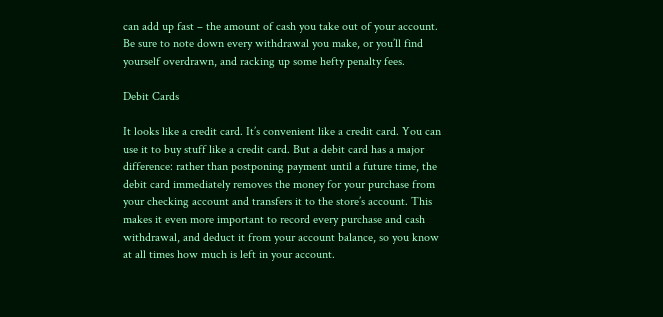can add up fast – the amount of cash you take out of your account. Be sure to note down every withdrawal you make, or you’ll find yourself overdrawn, and racking up some hefty penalty fees.

Debit Cards

It looks like a credit card. It’s convenient like a credit card. You can use it to buy stuff like a credit card. But a debit card has a major difference: rather than postponing payment until a future time, the debit card immediately removes the money for your purchase from your checking account and transfers it to the store’s account. This makes it even more important to record every purchase and cash withdrawal, and deduct it from your account balance, so you know at all times how much is left in your account.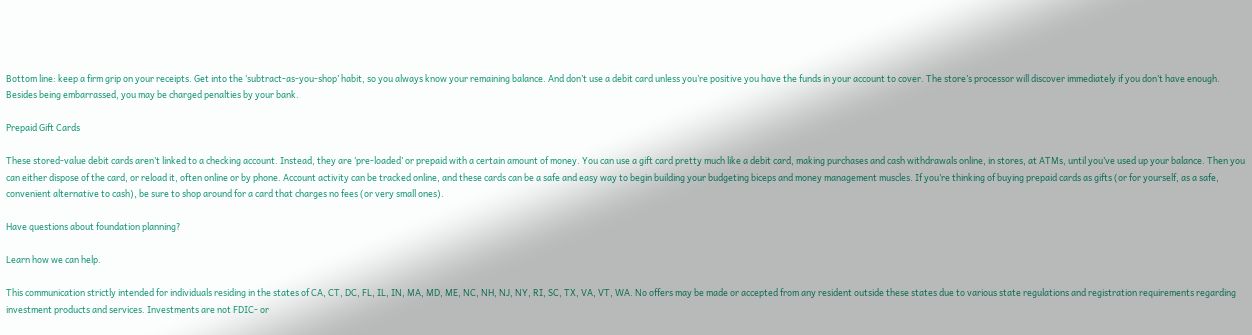Bottom line: keep a firm grip on your receipts. Get into the ‘subtract-as-you-shop’ habit, so you always know your remaining balance. And don’t use a debit card unless you’re positive you have the funds in your account to cover. The store’s processor will discover immediately if you don’t have enough. Besides being embarrassed, you may be charged penalties by your bank.

Prepaid Gift Cards

These stored-value debit cards aren’t linked to a checking account. Instead, they are ‘pre-loaded’ or prepaid with a certain amount of money. You can use a gift card pretty much like a debit card, making purchases and cash withdrawals online, in stores, at ATMs, until you’ve used up your balance. Then you can either dispose of the card, or reload it, often online or by phone. Account activity can be tracked online, and these cards can be a safe and easy way to begin building your budgeting biceps and money management muscles. If you’re thinking of buying prepaid cards as gifts (or for yourself, as a safe, convenient alternative to cash), be sure to shop around for a card that charges no fees (or very small ones).

Have questions about foundation planning?

Learn how we can help.

This communication strictly intended for individuals residing in the states of CA, CT, DC, FL, IL, IN, MA, MD, ME, NC, NH, NJ, NY, RI, SC, TX, VA, VT, WA. No offers may be made or accepted from any resident outside these states due to various state regulations and registration requirements regarding investment products and services. Investments are not FDIC- or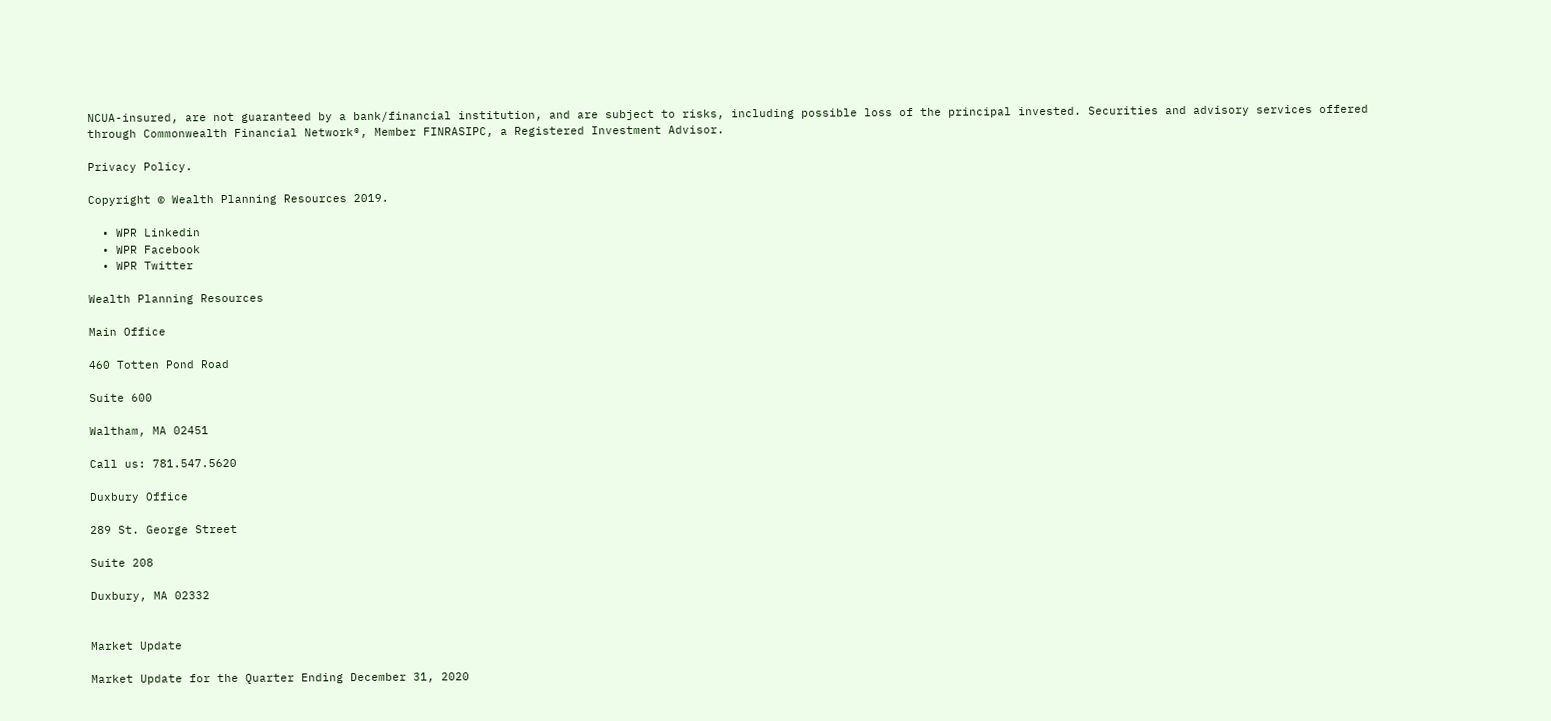NCUA-insured, are not guaranteed by a bank/financial institution, and are subject to risks, including possible loss of the principal invested. Securities and advisory services offered through Commonwealth Financial Network®, Member FINRASIPC, a Registered Investment Advisor.

Privacy Policy.

Copyright © Wealth Planning Resources 2019.

  • WPR Linkedin
  • WPR Facebook
  • WPR Twitter

Wealth Planning Resources

Main Office

460 Totten Pond Road

Suite 600

Waltham, MA 02451

Call us: 781.547.5620

Duxbury Office

289 St. George Street

Suite 208

Duxbury, MA 02332


Market Update

Market Update for the Quarter Ending December 31, 2020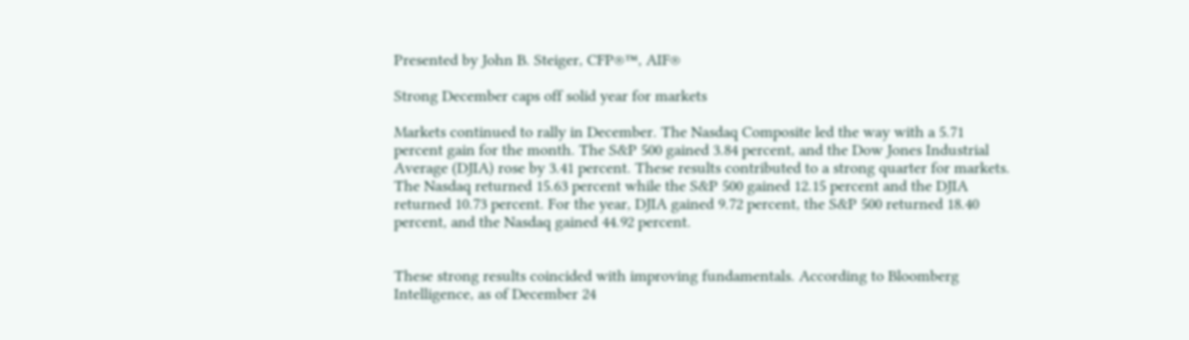Presented by John B. Steiger, CFP®™, AIF®

Strong December caps off solid year for markets

Markets continued to rally in December. The Nasdaq Composite led the way with a 5.71 percent gain for the month. The S&P 500 gained 3.84 percent, and the Dow Jones Industrial Average (DJIA) rose by 3.41 percent. These results contributed to a strong quarter for markets. The Nasdaq returned 15.63 percent while the S&P 500 gained 12.15 percent and the DJIA returned 10.73 percent. For the year, DJIA gained 9.72 percent, the S&P 500 returned 18.40 percent, and the Nasdaq gained 44.92 percent.


These strong results coincided with improving fundamentals. According to Bloomberg Intelligence, as of December 24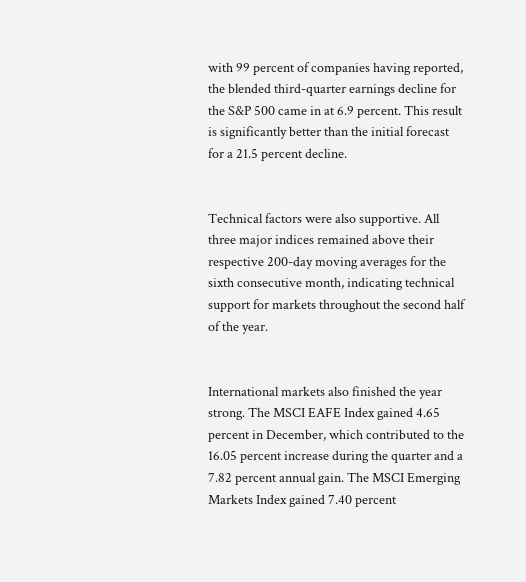with 99 percent of companies having reported, the blended third-quarter earnings decline for the S&P 500 came in at 6.9 percent. This result is significantly better than the initial forecast for a 21.5 percent decline.


Technical factors were also supportive. All three major indices remained above their respective 200-day moving averages for the sixth consecutive month, indicating technical support for markets throughout the second half of the year.


International markets also finished the year strong. The MSCI EAFE Index gained 4.65 percent in December, which contributed to the 16.05 percent increase during the quarter and a 7.82 percent annual gain. The MSCI Emerging Markets Index gained 7.40 percent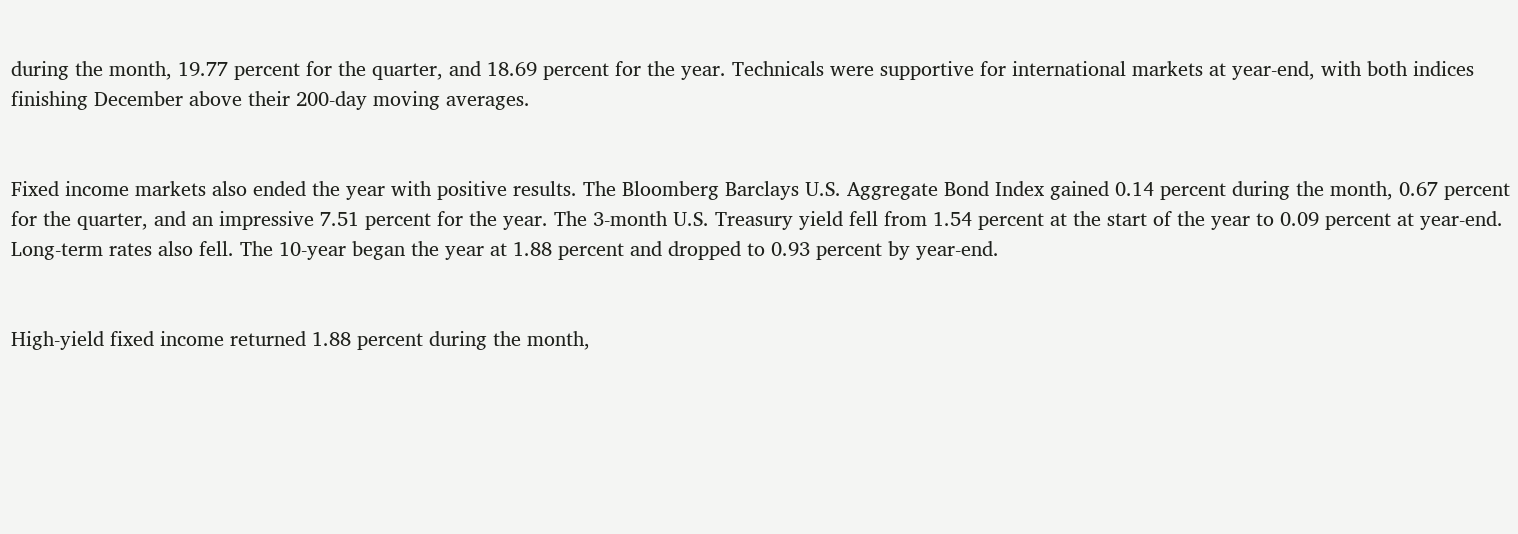during the month, 19.77 percent for the quarter, and 18.69 percent for the year. Technicals were supportive for international markets at year-end, with both indices finishing December above their 200-day moving averages.


Fixed income markets also ended the year with positive results. The Bloomberg Barclays U.S. Aggregate Bond Index gained 0.14 percent during the month, 0.67 percent for the quarter, and an impressive 7.51 percent for the year. The 3-month U.S. Treasury yield fell from 1.54 percent at the start of the year to 0.09 percent at year-end. Long-term rates also fell. The 10-year began the year at 1.88 percent and dropped to 0.93 percent by year-end.


High-yield fixed income returned 1.88 percent during the month,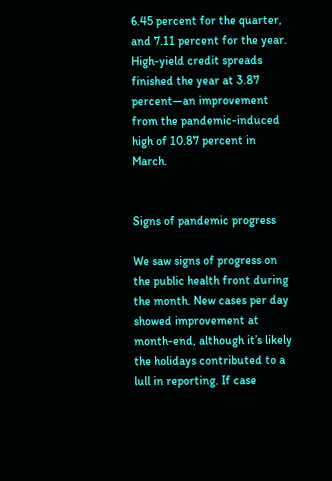6.45 percent for the quarter, and 7.11 percent for the year. High-yield credit spreads finished the year at 3.87 percent—an improvement from the pandemic-induced high of 10.87 percent in March.


Signs of pandemic progress

We saw signs of progress on the public health front during the month. New cases per day showed improvement at month-end, although it’s likely the holidays contributed to a lull in reporting. If case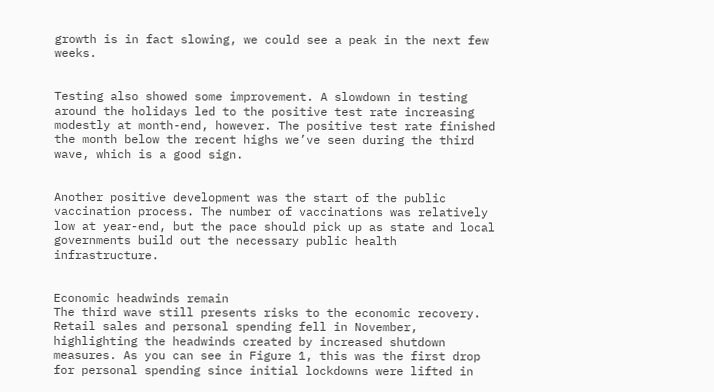growth is in fact slowing, we could see a peak in the next few weeks.


Testing also showed some improvement. A slowdown in testing around the holidays led to the positive test rate increasing modestly at month-end, however. The positive test rate finished the month below the recent highs we’ve seen during the third wave, which is a good sign.


Another positive development was the start of the public vaccination process. The number of vaccinations was relatively low at year-end, but the pace should pick up as state and local governments build out the necessary public health infrastructure.


Economic headwinds remain
The third wave still presents risks to the economic recovery. Retail sales and personal spending fell in November, highlighting the headwinds created by increased shutdown measures. As you can see in Figure 1, this was the first drop for personal spending since initial lockdowns were lifted in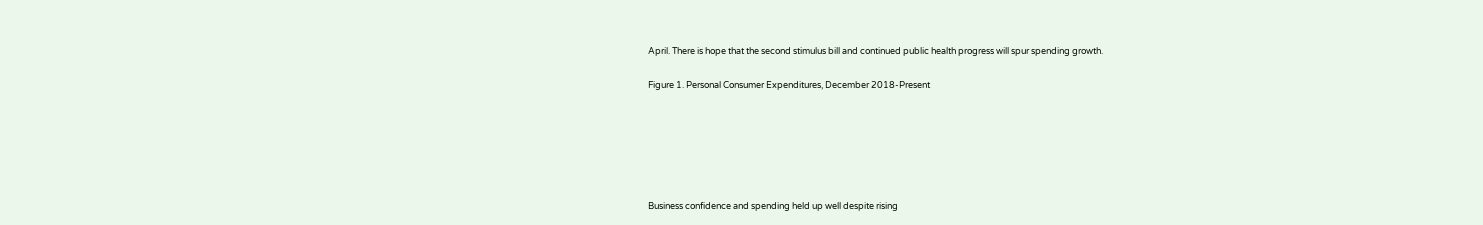April. There is hope that the second stimulus bill and continued public health progress will spur spending growth.

Figure 1. Personal Consumer Expenditures, December 2018-Present






Business confidence and spending held up well despite rising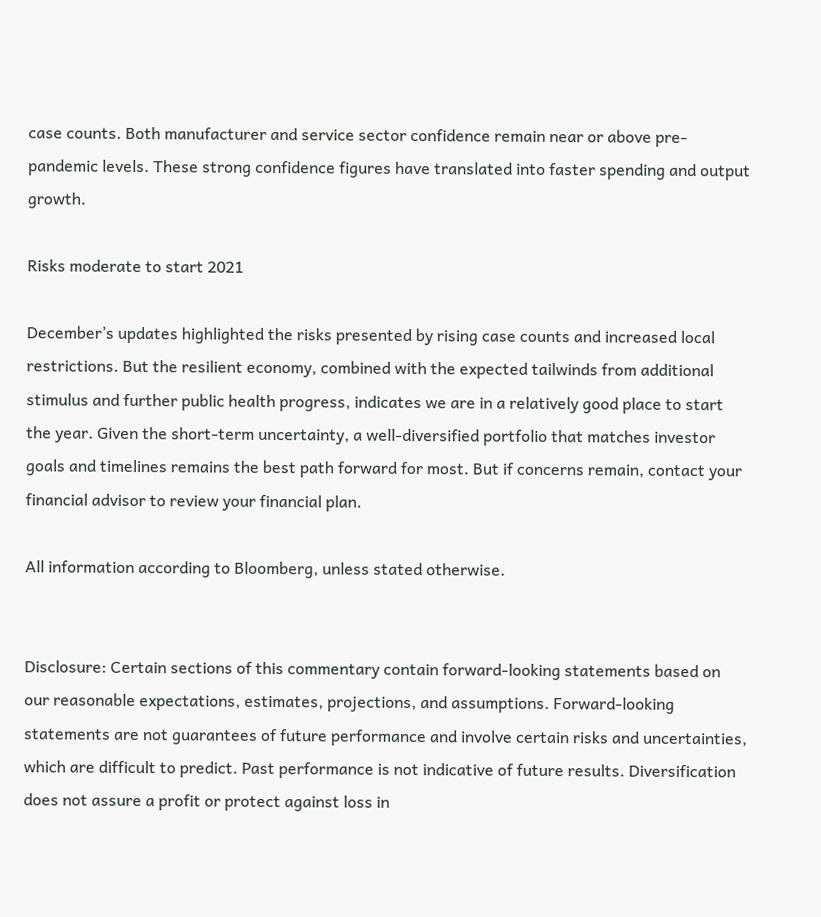case counts. Both manufacturer and service sector confidence remain near or above pre-pandemic levels. These strong confidence figures have translated into faster spending and output growth.

Risks moderate to start 2021

December’s updates highlighted the risks presented by rising case counts and increased local restrictions. But the resilient economy, combined with the expected tailwinds from additional stimulus and further public health progress, indicates we are in a relatively good place to start the year. Given the short-term uncertainty, a well-diversified portfolio that matches investor goals and timelines remains the best path forward for most. But if concerns remain, contact your financial advisor to review your financial plan.

All information according to Bloomberg, unless stated otherwise.


Disclosure: Certain sections of this commentary contain forward-looking statements based on our reasonable expectations, estimates, projections, and assumptions. Forward-looking statements are not guarantees of future performance and involve certain risks and uncertainties, which are difficult to predict. Past performance is not indicative of future results. Diversification does not assure a profit or protect against loss in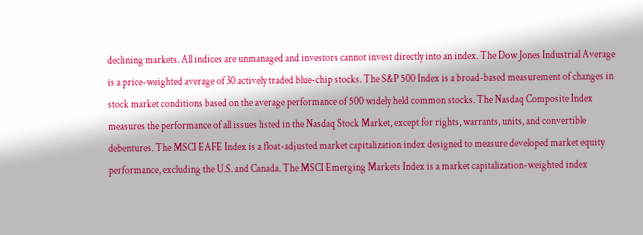declining markets. All indices are unmanaged and investors cannot invest directly into an index. The Dow Jones Industrial Average is a price-weighted average of 30 actively traded blue-chip stocks. The S&P 500 Index is a broad-based measurement of changes in stock market conditions based on the average performance of 500 widely held common stocks. The Nasdaq Composite Index measures the performance of all issues listed in the Nasdaq Stock Market, except for rights, warrants, units, and convertible debentures. The MSCI EAFE Index is a float-adjusted market capitalization index designed to measure developed market equity performance, excluding the U.S. and Canada. The MSCI Emerging Markets Index is a market capitalization-weighted index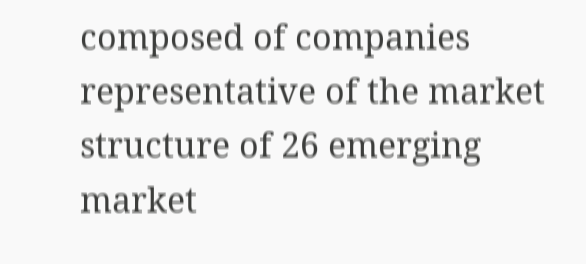composed of companies representative of the market structure of 26 emerging market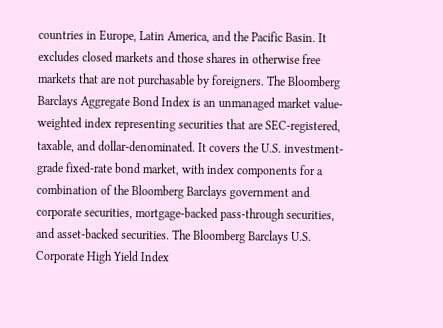countries in Europe, Latin America, and the Pacific Basin. It excludes closed markets and those shares in otherwise free markets that are not purchasable by foreigners. The Bloomberg Barclays Aggregate Bond Index is an unmanaged market value-weighted index representing securities that are SEC-registered, taxable, and dollar-denominated. It covers the U.S. investment-grade fixed-rate bond market, with index components for a combination of the Bloomberg Barclays government and corporate securities, mortgage-backed pass-through securities, and asset-backed securities. The Bloomberg Barclays U.S. Corporate High Yield Index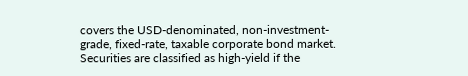covers the USD-denominated, non-investment-grade, fixed-rate, taxable corporate bond market. Securities are classified as high-yield if the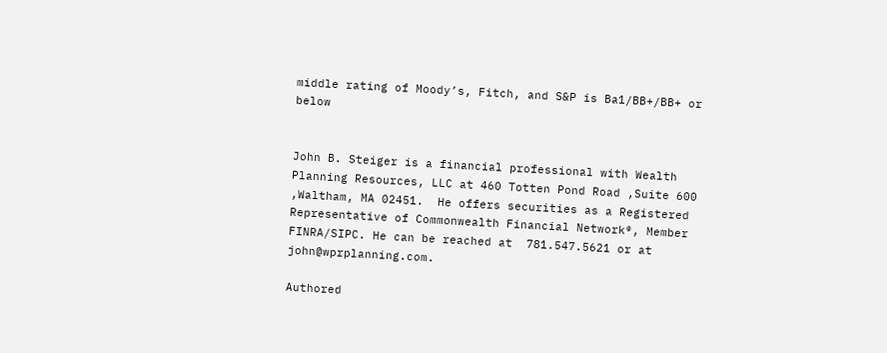middle rating of Moody’s, Fitch, and S&P is Ba1/BB+/BB+ or below


John B. Steiger is a financial professional with Wealth Planning Resources, LLC at 460 Totten Pond Road ,Suite 600 ,Waltham, MA 02451.  He offers securities as a Registered Representative of Commonwealth Financial Network®, Member FINRA/SIPC. He can be reached at  781.547.5621 or at  john@wprplanning.com.

Authored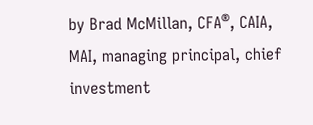by Brad McMillan, CFA®, CAIA, MAI, managing principal, chief investment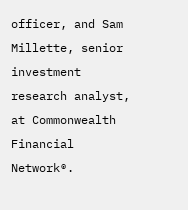officer, and Sam Millette, senior investment research analyst, at Commonwealth Financial Network®.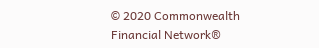© 2020 Commonwealth Financial Network®